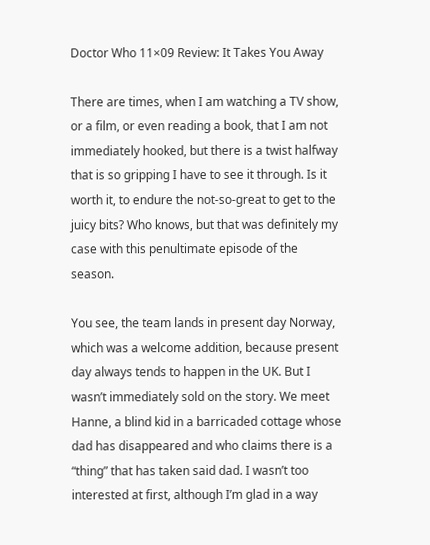Doctor Who 11×09 Review: It Takes You Away

There are times, when I am watching a TV show, or a film, or even reading a book, that I am not immediately hooked, but there is a twist halfway that is so gripping I have to see it through. Is it worth it, to endure the not-so-great to get to the juicy bits? Who knows, but that was definitely my case with this penultimate episode of the season.

You see, the team lands in present day Norway, which was a welcome addition, because present day always tends to happen in the UK. But I wasn’t immediately sold on the story. We meet Hanne, a blind kid in a barricaded cottage whose dad has disappeared and who claims there is a “thing” that has taken said dad. I wasn’t too interested at first, although I’m glad in a way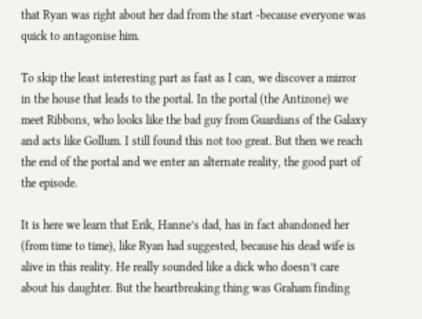that Ryan was right about her dad from the start -because everyone was quick to antagonise him.

To skip the least interesting part as fast as I can, we discover a mirror in the house that leads to the portal. In the portal (the Antizone) we meet Ribbons, who looks like the bad guy from Guardians of the Galaxy and acts like Gollum. I still found this not too great. But then we reach the end of the portal and we enter an alternate reality, the good part of the episode.

It is here we learn that Erik, Hanne’s dad, has in fact abandoned her (from time to time), like Ryan had suggested, because his dead wife is alive in this reality. He really sounded like a dick who doesn’t care about his daughter. But the heartbreaking thing was Graham finding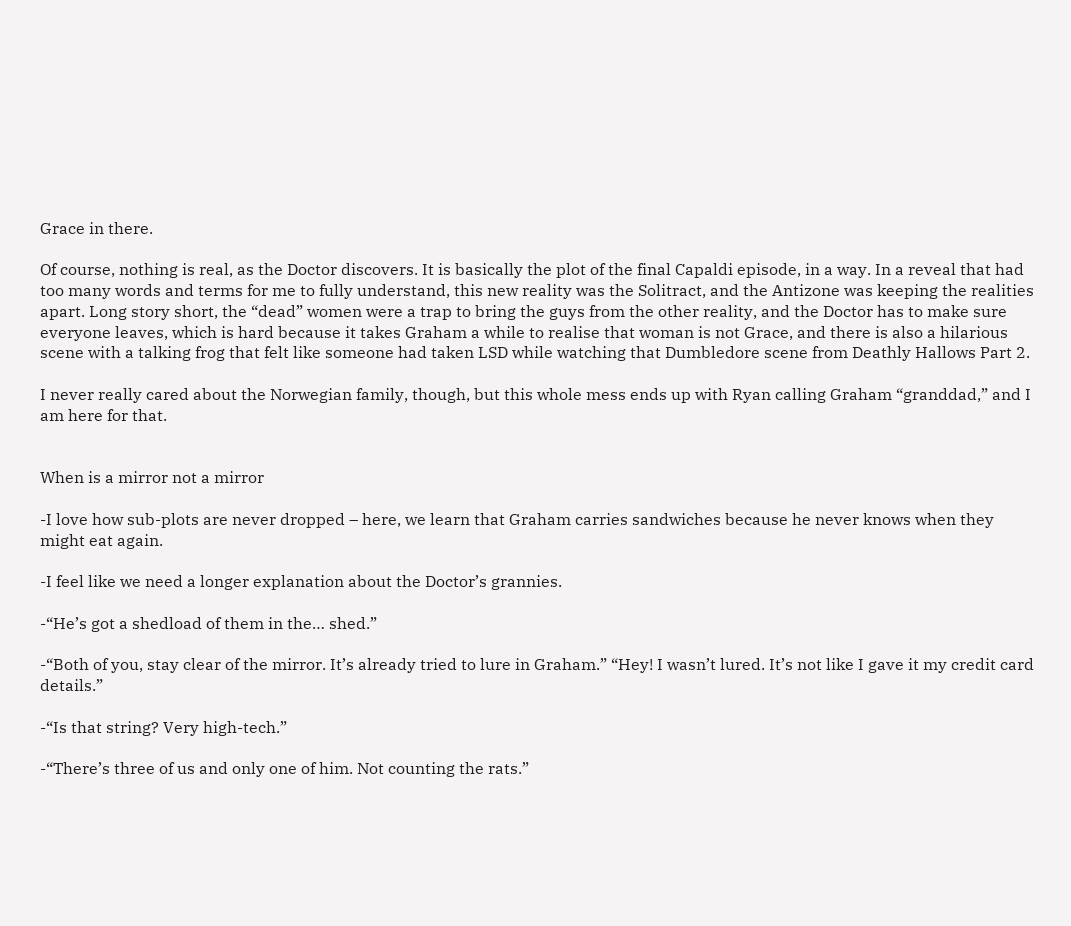Grace in there.

Of course, nothing is real, as the Doctor discovers. It is basically the plot of the final Capaldi episode, in a way. In a reveal that had too many words and terms for me to fully understand, this new reality was the Solitract, and the Antizone was keeping the realities apart. Long story short, the “dead” women were a trap to bring the guys from the other reality, and the Doctor has to make sure everyone leaves, which is hard because it takes Graham a while to realise that woman is not Grace, and there is also a hilarious scene with a talking frog that felt like someone had taken LSD while watching that Dumbledore scene from Deathly Hallows Part 2.

I never really cared about the Norwegian family, though, but this whole mess ends up with Ryan calling Graham “granddad,” and I am here for that.


When is a mirror not a mirror

-I love how sub-plots are never dropped – here, we learn that Graham carries sandwiches because he never knows when they might eat again.

-I feel like we need a longer explanation about the Doctor’s grannies.

-“He’s got a shedload of them in the… shed.”

-“Both of you, stay clear of the mirror. It’s already tried to lure in Graham.” “Hey! I wasn’t lured. It’s not like I gave it my credit card details.”

-“Is that string? Very high-tech.”

-“There’s three of us and only one of him. Not counting the rats.”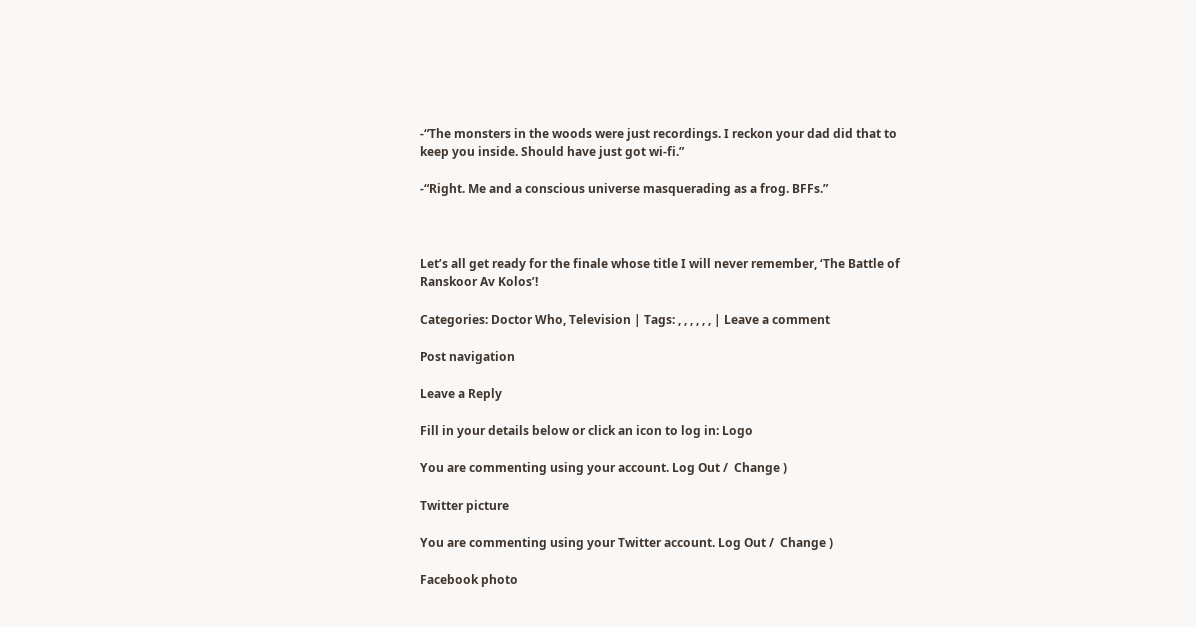-“The monsters in the woods were just recordings. I reckon your dad did that to keep you inside. Should have just got wi-fi.”

-“Right. Me and a conscious universe masquerading as a frog. BFFs.”



Let’s all get ready for the finale whose title I will never remember, ‘The Battle of Ranskoor Av Kolos’!

Categories: Doctor Who, Television | Tags: , , , , , , | Leave a comment

Post navigation

Leave a Reply

Fill in your details below or click an icon to log in: Logo

You are commenting using your account. Log Out /  Change )

Twitter picture

You are commenting using your Twitter account. Log Out /  Change )

Facebook photo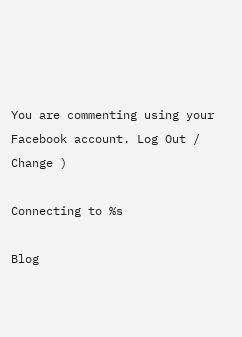You are commenting using your Facebook account. Log Out /  Change )

Connecting to %s

Blog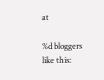at

%d bloggers like this: